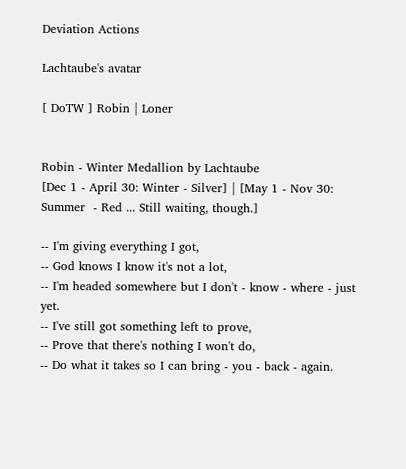Deviation Actions

Lachtaube's avatar

[ DoTW ] Robin | Loner


Robin - Winter Medallion by Lachtaube
[Dec 1 - April 30: Winter - Silver] | [May 1 - Nov 30: Summer  - Red ... Still waiting, though.]

-- I'm giving everything I got,
-- God knows I know it's not a lot,
-- I'm headed somewhere but I don't - know - where - just yet.
-- I've still got something left to prove,
-- Prove that there's nothing I won't do,
-- Do what it takes so I can bring - you - back - again.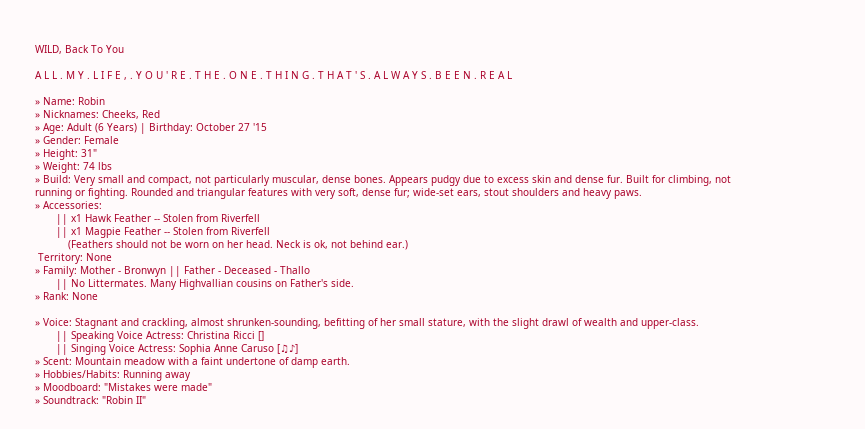WILD, Back To You

A L L . M Y . L I F E , . Y O U ' R E . T H E . O N E . T H I N G . T H A T ' S . A L W A Y S . B E E N . R E A L

» Name: Robin
» Nicknames: Cheeks, Red
» Age: Adult (6 Years) | Birthday: October 27 '15
» Gender: Female
» Height: 31"
» Weight: 74 lbs
» Build: Very small and compact, not particularly muscular, dense bones. Appears pudgy due to excess skin and dense fur. Built for climbing, not running or fighting. Rounded and triangular features with very soft, dense fur; wide-set ears, stout shoulders and heavy paws.
» Accessories:
       || x1 Hawk Feather -- Stolen from Riverfell
       || x1 Magpie Feather -- Stolen from Riverfell
           (Feathers should not be worn on her head. Neck is ok, not behind ear.)
 Territory: None
» Family: Mother - Bronwyn || Father - Deceased - Thallo
       || No Littermates. Many Highvallian cousins on Father's side.
» Rank: None

» Voice: Stagnant and crackling, almost shrunken-sounding, befitting of her small stature, with the slight drawl of wealth and upper-class.
       || Speaking Voice Actress: Christina Ricci []
       || Singing Voice Actress: Sophia Anne Caruso [♫♪]
» Scent: Mountain meadow with a faint undertone of damp earth.
» Hobbies/Habits: Running away
» Moodboard: "Mistakes were made"
» Soundtrack: "Robin II"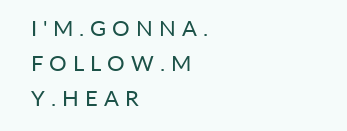I ' M . G O N N A . F O L L O W . M Y . H E A R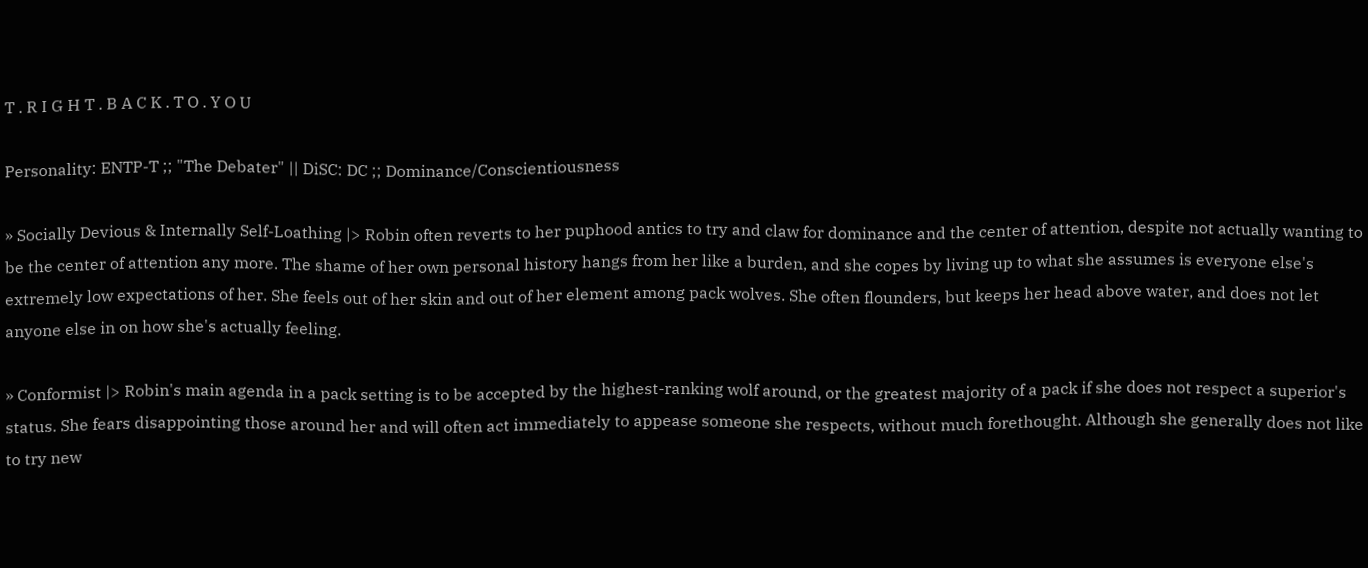T . R I G H T . B A C K . T O . Y O U

Personality: ENTP-T ;; "The Debater" || DiSC: DC ;; Dominance/Conscientiousness

» Socially Devious & Internally Self-Loathing |> Robin often reverts to her puphood antics to try and claw for dominance and the center of attention, despite not actually wanting to be the center of attention any more. The shame of her own personal history hangs from her like a burden, and she copes by living up to what she assumes is everyone else's extremely low expectations of her. She feels out of her skin and out of her element among pack wolves. She often flounders, but keeps her head above water, and does not let anyone else in on how she's actually feeling.

» Conformist |> Robin's main agenda in a pack setting is to be accepted by the highest-ranking wolf around, or the greatest majority of a pack if she does not respect a superior's status. She fears disappointing those around her and will often act immediately to appease someone she respects, without much forethought. Although she generally does not like to try new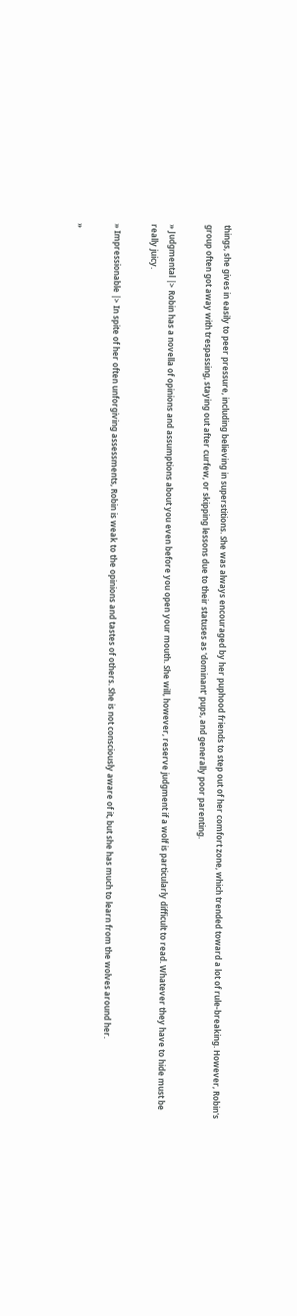things, she gives in easily to peer pressure, including believing in superstitions. She was always encouraged by her puphood friends to step out of her comfort zone, which trended toward a lot of rule-breaking. However, Robin's group often got away with trespassing, staying out after curfew, or skipping lessons due to their statuses as 'dominant' pups, and generally poor parenting.

» Judgmental |> Robin has a novella of opinions and assumptions about you even before you open your mouth. She will, however, reserve judgment if a wolf is particularly difficult to read. Whatever they have to hide must be really juicy.

» Impressionable |> In spite of her often unforgiving assessments, Robin is weak to the opinions and tastes of others. She is not consciously aware of it, but she has much to learn from the wolves around her.

»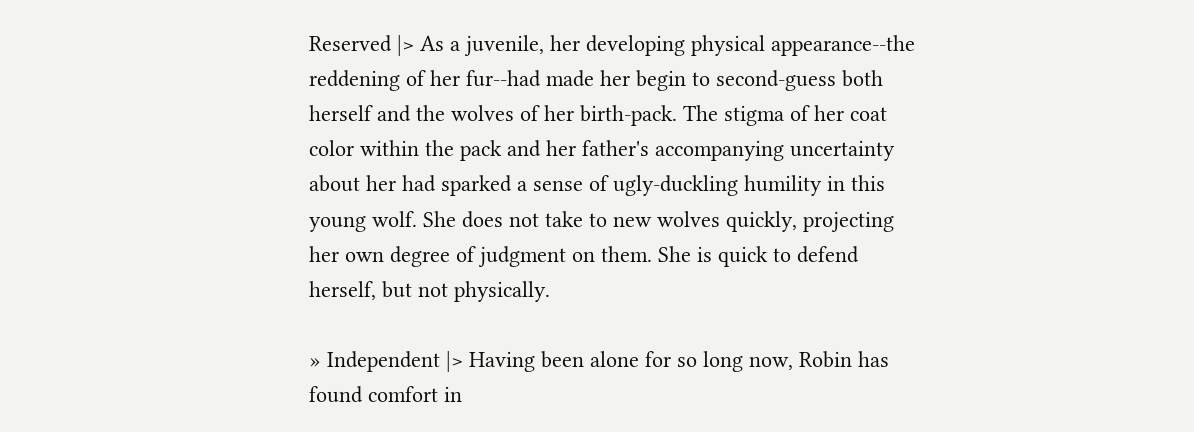Reserved |> As a juvenile, her developing physical appearance--the reddening of her fur--had made her begin to second-guess both herself and the wolves of her birth-pack. The stigma of her coat color within the pack and her father's accompanying uncertainty about her had sparked a sense of ugly-duckling humility in this young wolf. She does not take to new wolves quickly, projecting her own degree of judgment on them. She is quick to defend herself, but not physically.

» Independent |> Having been alone for so long now, Robin has found comfort in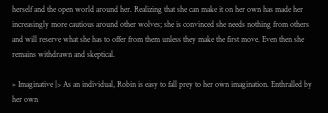herself and the open world around her. Realizing that she can make it on her own has made her increasingly more cautious around other wolves; she is convinced she needs nothing from others and will reserve what she has to offer from them unless they make the first move. Even then she remains withdrawn and skeptical.

» Imaginative |> As an individual, Robin is easy to fall prey to her own imagination. Enthralled by her own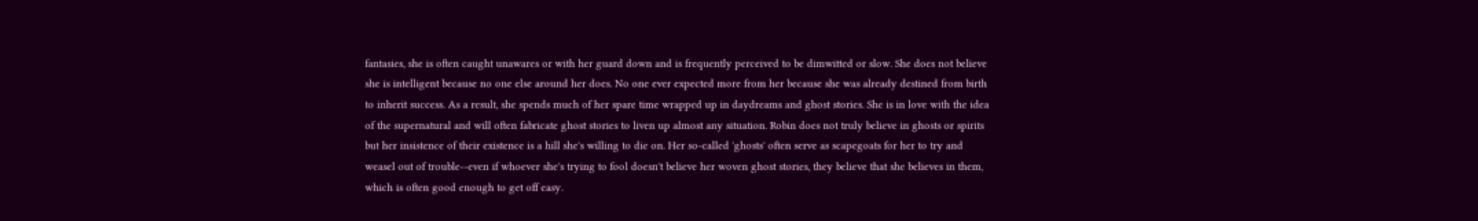fantasies, she is often caught unawares or with her guard down and is frequently perceived to be dimwitted or slow. She does not believe she is intelligent because no one else around her does. No one ever expected more from her because she was already destined from birth to inherit success. As a result, she spends much of her spare time wrapped up in daydreams and ghost stories. She is in love with the idea of the supernatural and will often fabricate ghost stories to liven up almost any situation. Robin does not truly believe in ghosts or spirits but her insistence of their existence is a hill she's willing to die on. Her so-called 'ghosts' often serve as scapegoats for her to try and weasel out of trouble--even if whoever she's trying to fool doesn't believe her woven ghost stories, they believe that she believes in them, which is often good enough to get off easy.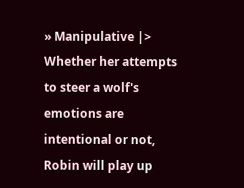» Manipulative |> Whether her attempts to steer a wolf's emotions are intentional or not, Robin will play up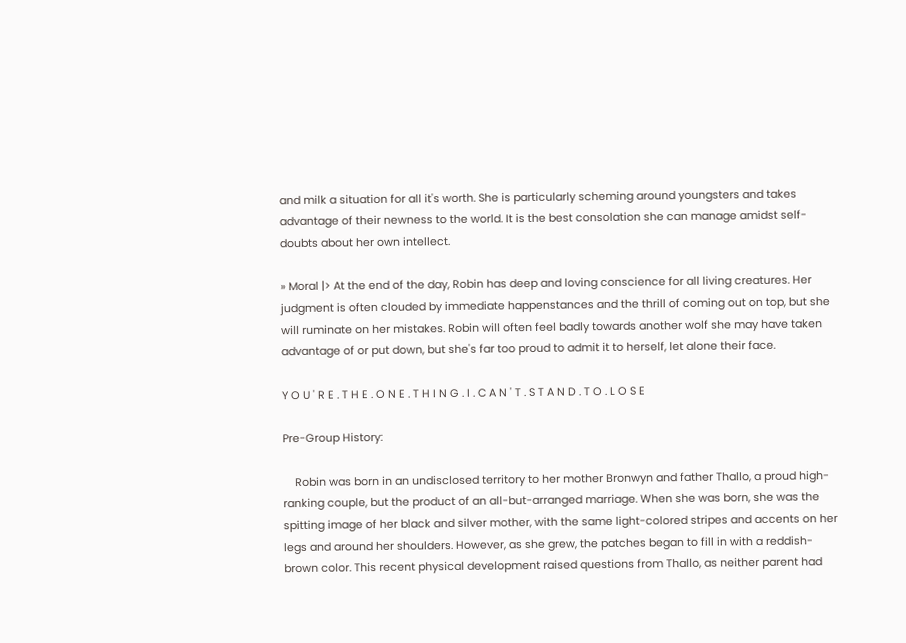and milk a situation for all it's worth. She is particularly scheming around youngsters and takes advantage of their newness to the world. It is the best consolation she can manage amidst self-doubts about her own intellect.

» Moral |> At the end of the day, Robin has deep and loving conscience for all living creatures. Her judgment is often clouded by immediate happenstances and the thrill of coming out on top, but she will ruminate on her mistakes. Robin will often feel badly towards another wolf she may have taken advantage of or put down, but she's far too proud to admit it to herself, let alone their face.

Y O U ' R E . T H E . O N E . T H I N G . I . C A N ' T . S T A N D . T O . L O S E

Pre-Group History:

    Robin was born in an undisclosed territory to her mother Bronwyn and father Thallo, a proud high-ranking couple, but the product of an all-but-arranged marriage. When she was born, she was the spitting image of her black and silver mother, with the same light-colored stripes and accents on her legs and around her shoulders. However, as she grew, the patches began to fill in with a reddish-brown color. This recent physical development raised questions from Thallo, as neither parent had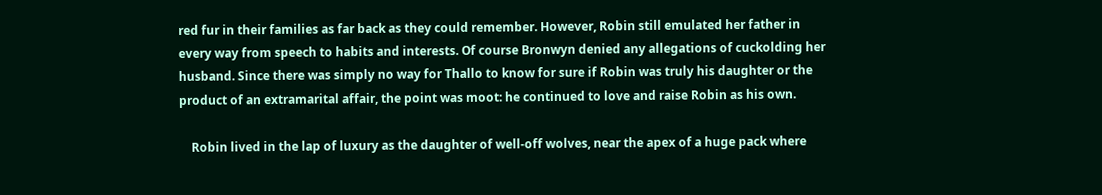red fur in their families as far back as they could remember. However, Robin still emulated her father in every way from speech to habits and interests. Of course Bronwyn denied any allegations of cuckolding her husband. Since there was simply no way for Thallo to know for sure if Robin was truly his daughter or the product of an extramarital affair, the point was moot: he continued to love and raise Robin as his own.

    Robin lived in the lap of luxury as the daughter of well-off wolves, near the apex of a huge pack where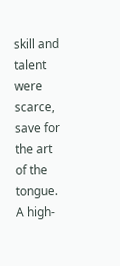skill and talent were scarce, save for the art of the tongue. A high-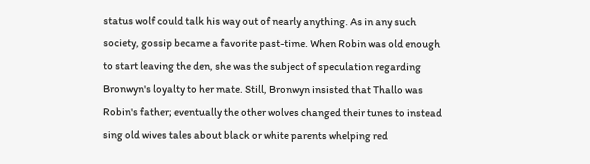status wolf could talk his way out of nearly anything. As in any such society, gossip became a favorite past-time. When Robin was old enough to start leaving the den, she was the subject of speculation regarding Bronwyn's loyalty to her mate. Still, Bronwyn insisted that Thallo was Robin's father; eventually the other wolves changed their tunes to instead sing old wives tales about black or white parents whelping red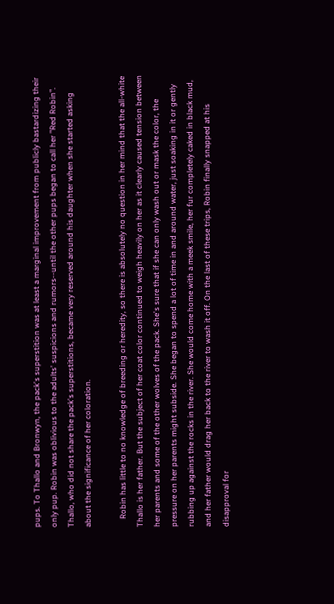pups. To Thallo and Bronwyn, the pack's superstition was at least a marginal improvement from publicly bastardizing their only pup. Robin was oblivious to the adults' suspicions and rumors--until the other pups began to call her "Red Robin". Thallo, who did not share the pack's superstitions, became very reserved around his daughter when she started asking about the significance of her coloration.

    Robin has little to no knowledge of breeding or heredity, so there is absolutely no question in her mind that the all-white Thallo is her father. But the subject of her coat color continued to weigh heavily on her as it clearly caused tension between her parents and some of the other wolves of the pack. She's sure that if she can only wash out or mask the color, the pressure on her parents might subside. She began to spend a lot of time in and around water, just soaking in it or gently rubbing up against the rocks in the river. She would come home with a meek smile, her fur completely caked in black mud, and her father would drag her back to the river to wash it off. On the last of these trips, Robin finally snapped at his disapproval for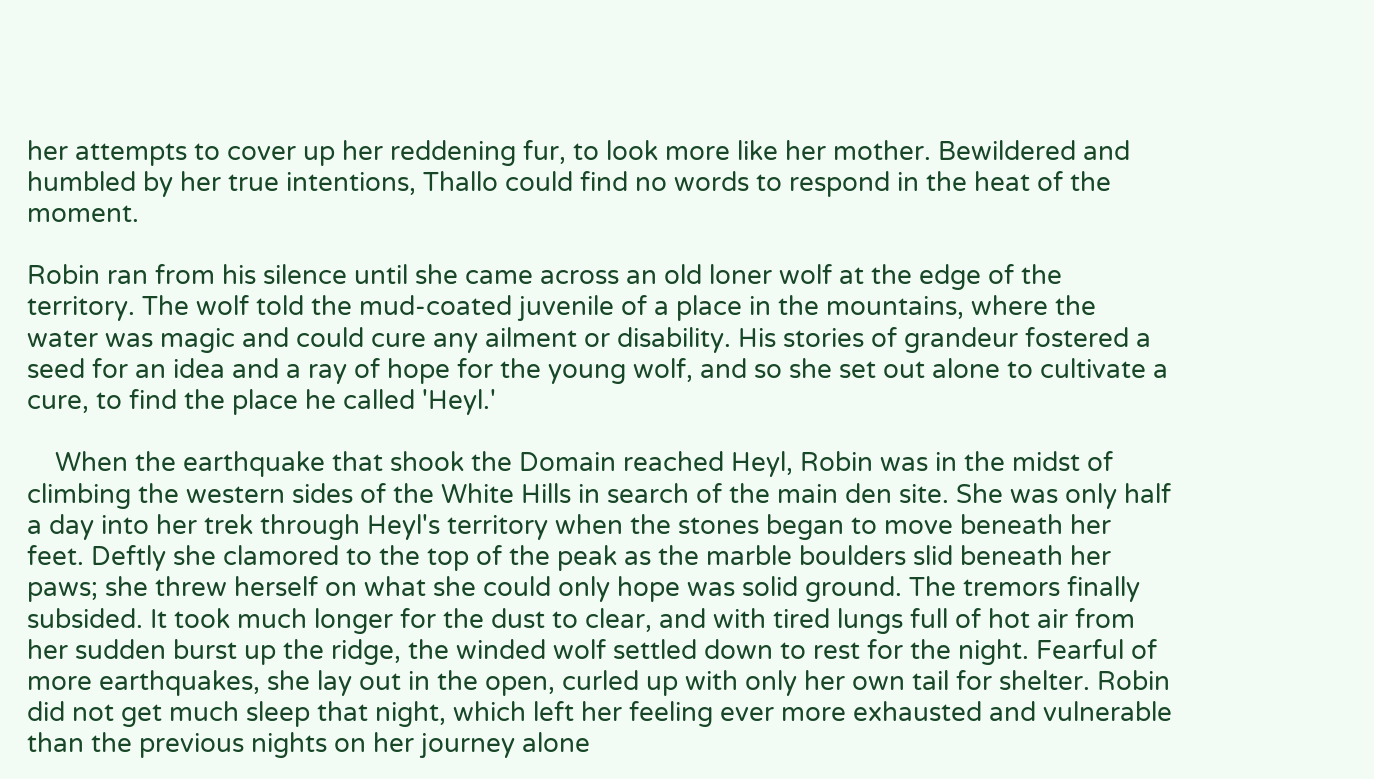her attempts to cover up her reddening fur, to look more like her mother. Bewildered and humbled by her true intentions, Thallo could find no words to respond in the heat of the moment.

Robin ran from his silence until she came across an old loner wolf at the edge of the territory. The wolf told the mud-coated juvenile of a place in the mountains, where the water was magic and could cure any ailment or disability. His stories of grandeur fostered a seed for an idea and a ray of hope for the young wolf, and so she set out alone to cultivate a cure, to find the place he called 'Heyl.'

    When the earthquake that shook the Domain reached Heyl, Robin was in the midst of climbing the western sides of the White Hills in search of the main den site. She was only half a day into her trek through Heyl's territory when the stones began to move beneath her feet. Deftly she clamored to the top of the peak as the marble boulders slid beneath her paws; she threw herself on what she could only hope was solid ground. The tremors finally subsided. It took much longer for the dust to clear, and with tired lungs full of hot air from her sudden burst up the ridge, the winded wolf settled down to rest for the night. Fearful of more earthquakes, she lay out in the open, curled up with only her own tail for shelter. Robin did not get much sleep that night, which left her feeling ever more exhausted and vulnerable than the previous nights on her journey alone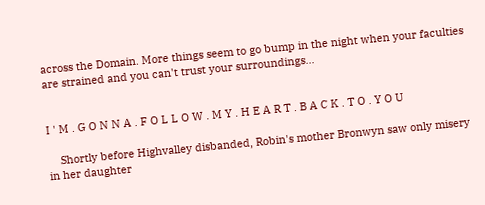across the Domain. More things seem to go bump in the night when your faculties are strained and you can't trust your surroundings...


I ' M . G O N N A . F O L L O W . M Y . H E A R T . B A C K . T O . Y O U

    Shortly before Highvalley disbanded, Robin's mother Bronwyn saw only misery in her daughter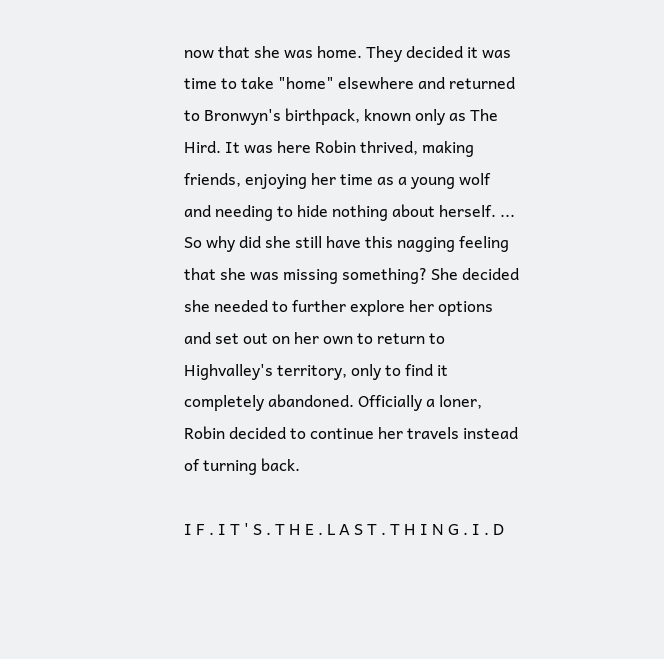now that she was home. They decided it was time to take "home" elsewhere and returned to Bronwyn's birthpack, known only as The Hird. It was here Robin thrived, making friends, enjoying her time as a young wolf and needing to hide nothing about herself. ... So why did she still have this nagging feeling that she was missing something? She decided she needed to further explore her options and set out on her own to return to Highvalley's territory, only to find it completely abandoned. Officially a loner, Robin decided to continue her travels instead of turning back.

I F . I T ' S . T H E . L A S T . T H I N G . I . D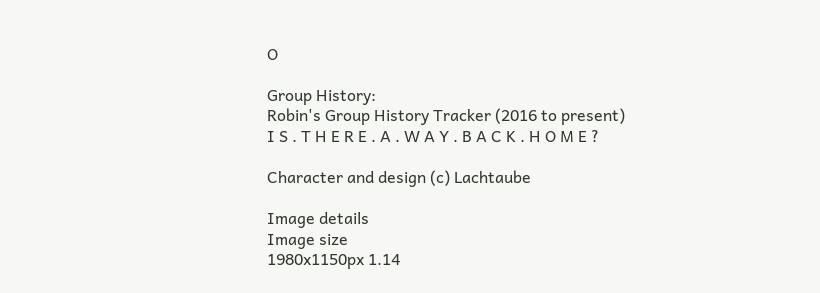O

Group History:
Robin's Group History Tracker (2016 to present)
I S . T H E R E . A . W A Y . B A C K . H O M E ?

Character and design (c) Lachtaube

Image details
Image size
1980x1150px 1.14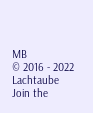MB
© 2016 - 2022 Lachtaube
Join the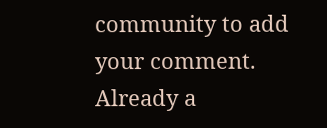community to add your comment. Already a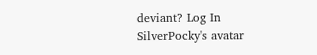deviant? Log In
SilverPocky's avatar